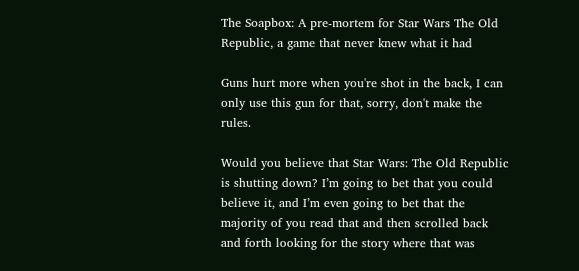The Soapbox: A pre-mortem for Star Wars The Old Republic, a game that never knew what it had

Guns hurt more when you're shot in the back, I can only use this gun for that, sorry, don't make the rules.

Would you believe that Star Wars: The Old Republic is shutting down? I’m going to bet that you could believe it, and I’m even going to bet that the majority of you read that and then scrolled back and forth looking for the story where that was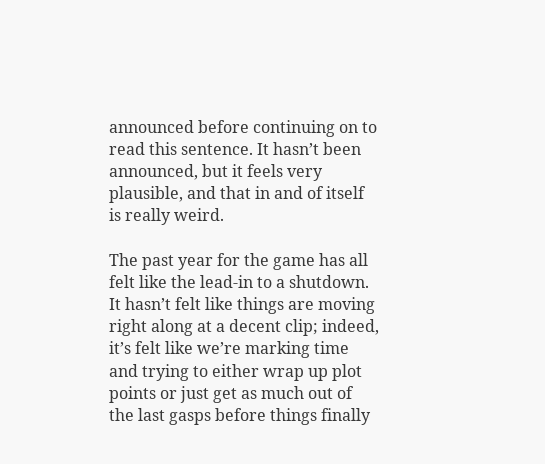announced before continuing on to read this sentence. It hasn’t been announced, but it feels very plausible, and that in and of itself is really weird.

The past year for the game has all felt like the lead-in to a shutdown. It hasn’t felt like things are moving right along at a decent clip; indeed, it’s felt like we’re marking time and trying to either wrap up plot points or just get as much out of the last gasps before things finally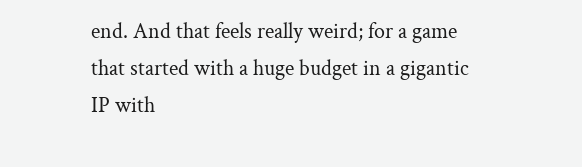end. And that feels really weird; for a game that started with a huge budget in a gigantic IP with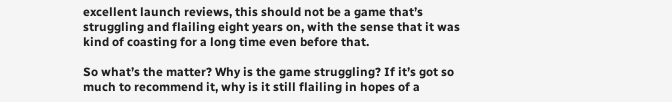excellent launch reviews, this should not be a game that’s struggling and flailing eight years on, with the sense that it was kind of coasting for a long time even before that.

So what’s the matter? Why is the game struggling? If it’s got so much to recommend it, why is it still flailing in hopes of a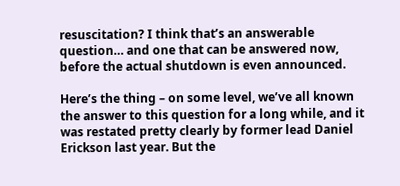resuscitation? I think that’s an answerable question… and one that can be answered now, before the actual shutdown is even announced.

Here’s the thing – on some level, we’ve all known the answer to this question for a long while, and it was restated pretty clearly by former lead Daniel Erickson last year. But the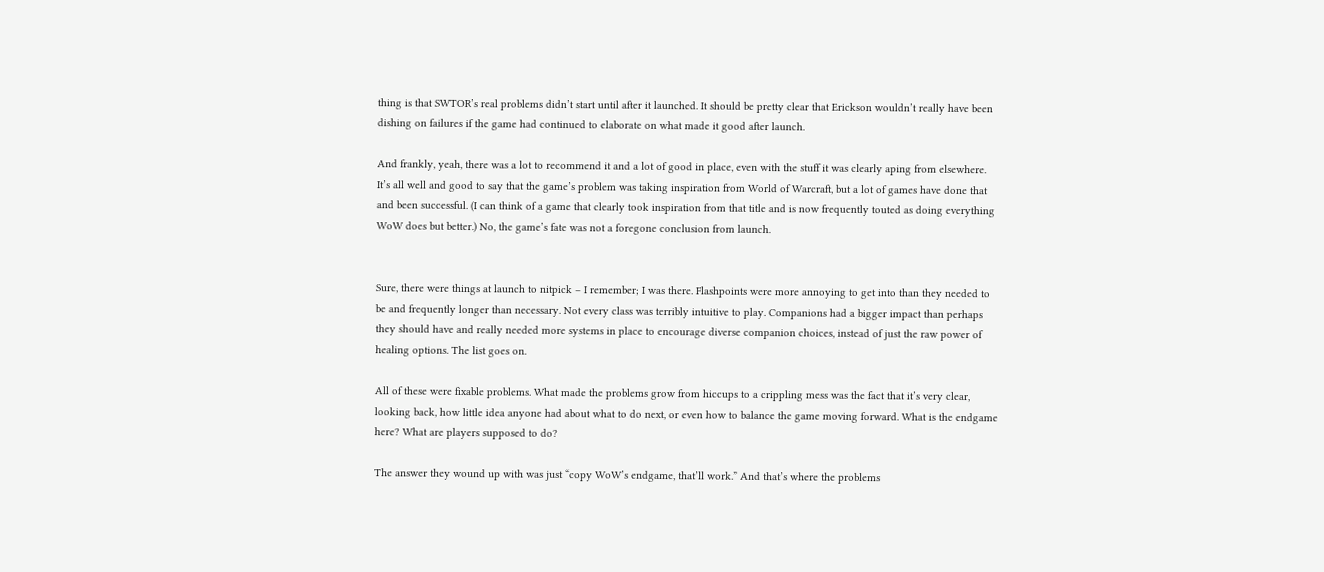thing is that SWTOR’s real problems didn’t start until after it launched. It should be pretty clear that Erickson wouldn’t really have been dishing on failures if the game had continued to elaborate on what made it good after launch.

And frankly, yeah, there was a lot to recommend it and a lot of good in place, even with the stuff it was clearly aping from elsewhere. It’s all well and good to say that the game’s problem was taking inspiration from World of Warcraft, but a lot of games have done that and been successful. (I can think of a game that clearly took inspiration from that title and is now frequently touted as doing everything WoW does but better.) No, the game’s fate was not a foregone conclusion from launch.


Sure, there were things at launch to nitpick – I remember; I was there. Flashpoints were more annoying to get into than they needed to be and frequently longer than necessary. Not every class was terribly intuitive to play. Companions had a bigger impact than perhaps they should have and really needed more systems in place to encourage diverse companion choices, instead of just the raw power of healing options. The list goes on.

All of these were fixable problems. What made the problems grow from hiccups to a crippling mess was the fact that it’s very clear, looking back, how little idea anyone had about what to do next, or even how to balance the game moving forward. What is the endgame here? What are players supposed to do?

The answer they wound up with was just “copy WoW’s endgame, that’ll work.” And that’s where the problems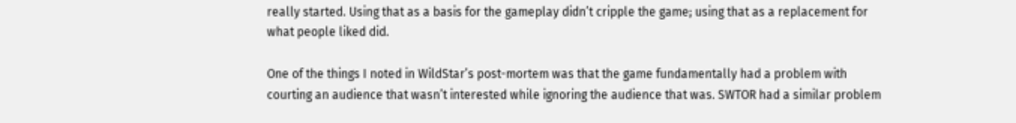really started. Using that as a basis for the gameplay didn’t cripple the game; using that as a replacement for what people liked did.

One of the things I noted in WildStar’s post-mortem was that the game fundamentally had a problem with courting an audience that wasn’t interested while ignoring the audience that was. SWTOR had a similar problem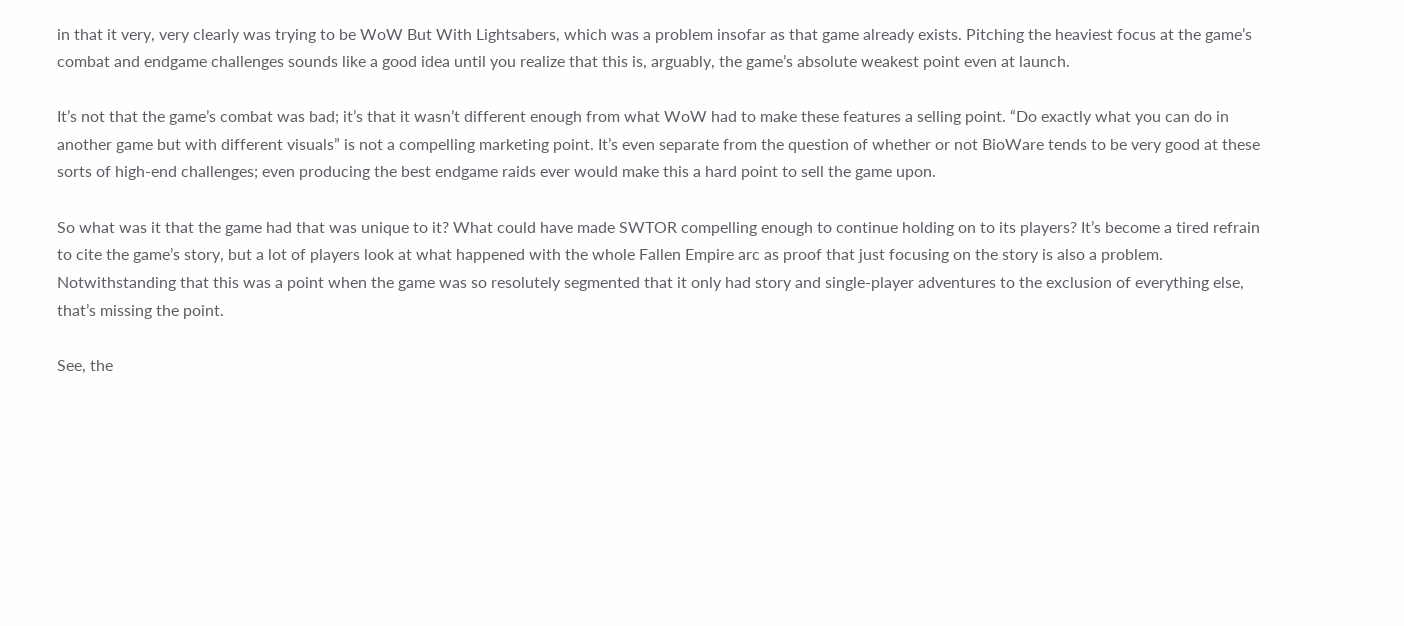in that it very, very clearly was trying to be WoW But With Lightsabers, which was a problem insofar as that game already exists. Pitching the heaviest focus at the game’s combat and endgame challenges sounds like a good idea until you realize that this is, arguably, the game’s absolute weakest point even at launch.

It’s not that the game’s combat was bad; it’s that it wasn’t different enough from what WoW had to make these features a selling point. “Do exactly what you can do in another game but with different visuals” is not a compelling marketing point. It’s even separate from the question of whether or not BioWare tends to be very good at these sorts of high-end challenges; even producing the best endgame raids ever would make this a hard point to sell the game upon.

So what was it that the game had that was unique to it? What could have made SWTOR compelling enough to continue holding on to its players? It’s become a tired refrain to cite the game’s story, but a lot of players look at what happened with the whole Fallen Empire arc as proof that just focusing on the story is also a problem. Notwithstanding that this was a point when the game was so resolutely segmented that it only had story and single-player adventures to the exclusion of everything else, that’s missing the point.

See, the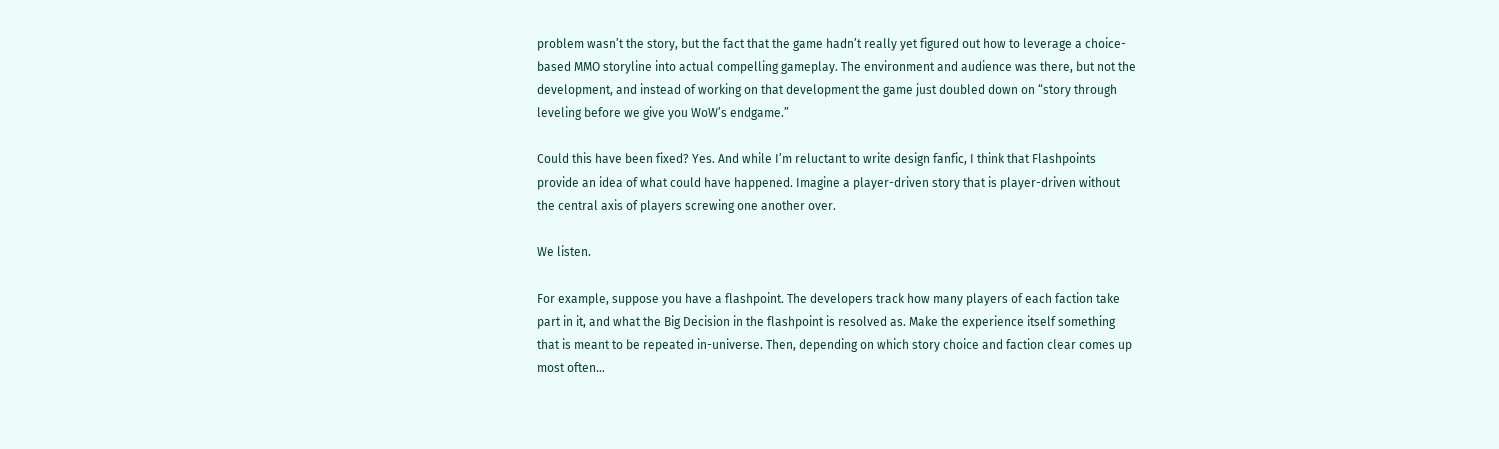problem wasn’t the story, but the fact that the game hadn’t really yet figured out how to leverage a choice-based MMO storyline into actual compelling gameplay. The environment and audience was there, but not the development, and instead of working on that development the game just doubled down on “story through leveling before we give you WoW’s endgame.”

Could this have been fixed? Yes. And while I’m reluctant to write design fanfic, I think that Flashpoints provide an idea of what could have happened. Imagine a player-driven story that is player-driven without the central axis of players screwing one another over.

We listen.

For example, suppose you have a flashpoint. The developers track how many players of each faction take part in it, and what the Big Decision in the flashpoint is resolved as. Make the experience itself something that is meant to be repeated in-universe. Then, depending on which story choice and faction clear comes up most often…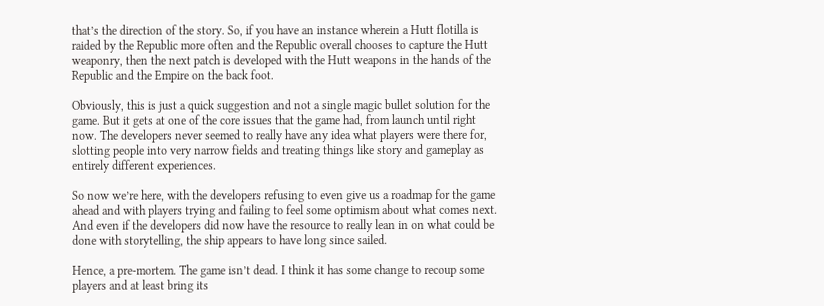that’s the direction of the story. So, if you have an instance wherein a Hutt flotilla is raided by the Republic more often and the Republic overall chooses to capture the Hutt weaponry, then the next patch is developed with the Hutt weapons in the hands of the Republic and the Empire on the back foot.

Obviously, this is just a quick suggestion and not a single magic bullet solution for the game. But it gets at one of the core issues that the game had, from launch until right now. The developers never seemed to really have any idea what players were there for, slotting people into very narrow fields and treating things like story and gameplay as entirely different experiences.

So now we’re here, with the developers refusing to even give us a roadmap for the game ahead and with players trying and failing to feel some optimism about what comes next. And even if the developers did now have the resource to really lean in on what could be done with storytelling, the ship appears to have long since sailed.

Hence, a pre-mortem. The game isn’t dead. I think it has some change to recoup some players and at least bring its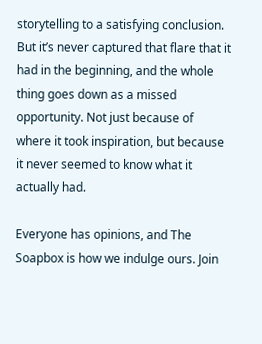storytelling to a satisfying conclusion. But it’s never captured that flare that it had in the beginning, and the whole thing goes down as a missed opportunity. Not just because of where it took inspiration, but because it never seemed to know what it actually had.

Everyone has opinions, and The Soapbox is how we indulge ours. Join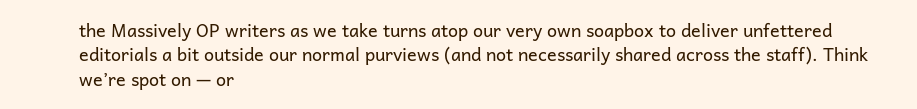the Massively OP writers as we take turns atop our very own soapbox to deliver unfettered editorials a bit outside our normal purviews (and not necessarily shared across the staff). Think we’re spot on — or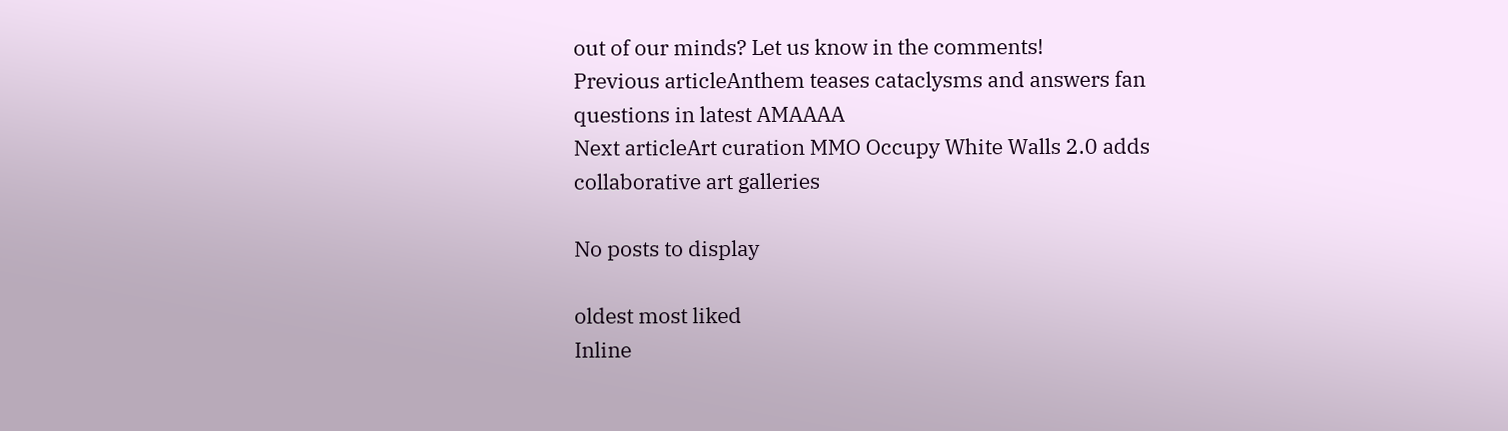out of our minds? Let us know in the comments!
Previous articleAnthem teases cataclysms and answers fan questions in latest AMAAAA
Next articleArt curation MMO Occupy White Walls 2.0 adds collaborative art galleries

No posts to display

oldest most liked
Inline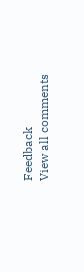Feedback
View all comments